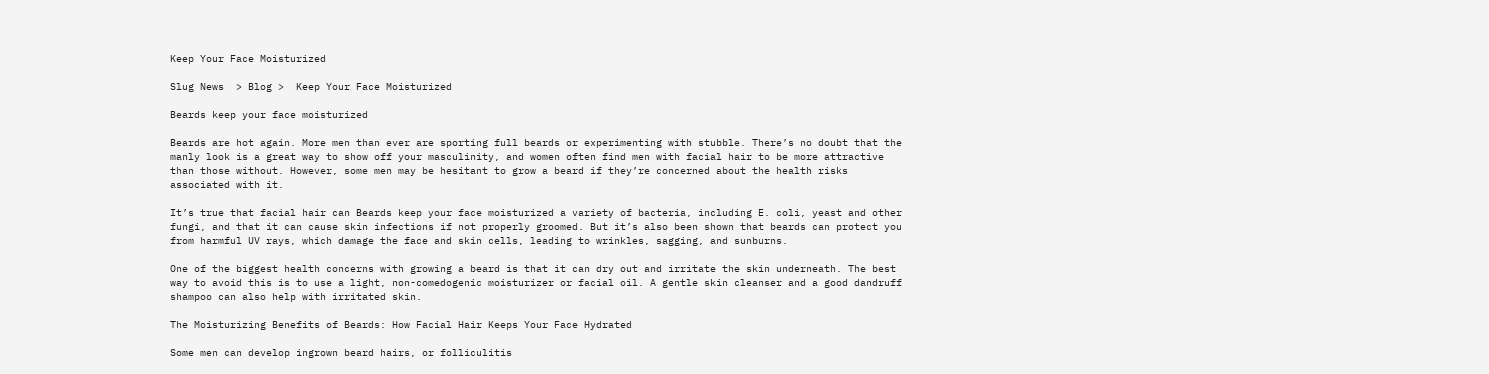Keep Your Face Moisturized

Slug News  > Blog >  Keep Your Face Moisturized

Beards keep your face moisturized

Beards are hot again. More men than ever are sporting full beards or experimenting with stubble. There’s no doubt that the manly look is a great way to show off your masculinity, and women often find men with facial hair to be more attractive than those without. However, some men may be hesitant to grow a beard if they’re concerned about the health risks associated with it.

It’s true that facial hair can Beards keep your face moisturized a variety of bacteria, including E. coli, yeast and other fungi, and that it can cause skin infections if not properly groomed. But it’s also been shown that beards can protect you from harmful UV rays, which damage the face and skin cells, leading to wrinkles, sagging, and sunburns.

One of the biggest health concerns with growing a beard is that it can dry out and irritate the skin underneath. The best way to avoid this is to use a light, non-comedogenic moisturizer or facial oil. A gentle skin cleanser and a good dandruff shampoo can also help with irritated skin.

The Moisturizing Benefits of Beards: How Facial Hair Keeps Your Face Hydrated

Some men can develop ingrown beard hairs, or folliculitis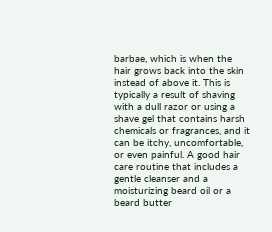barbae, which is when the hair grows back into the skin instead of above it. This is typically a result of shaving with a dull razor or using a shave gel that contains harsh chemicals or fragrances, and it can be itchy, uncomfortable, or even painful. A good hair care routine that includes a gentle cleanser and a moisturizing beard oil or a beard butter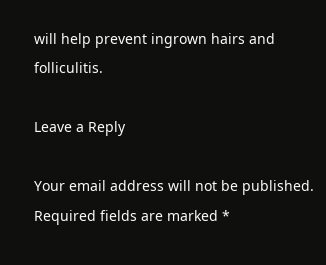will help prevent ingrown hairs and folliculitis.

Leave a Reply

Your email address will not be published. Required fields are marked *